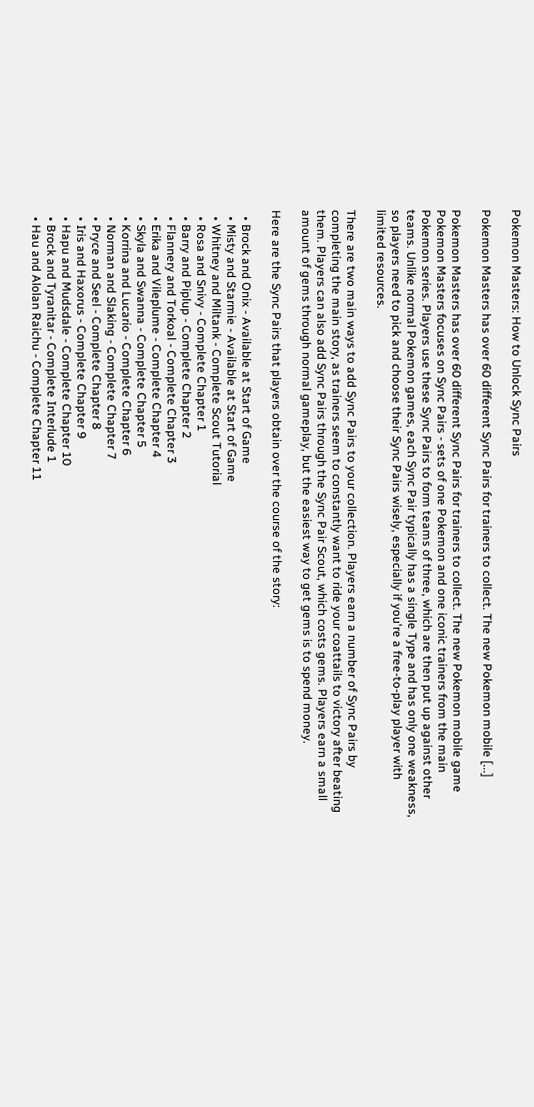Pokemon Masters: How to Unlock Sync Pairs

Pokemon Masters has over 60 different Sync Pairs for trainers to collect. The new Pokemon mobile [...]

Pokemon Masters has over 60 different Sync Pairs for trainers to collect. The new Pokemon mobile game Pokemon Masters focuses on Sync Pairs - sets of one Pokemon and one iconic trainers from the main Pokemon series. Players use these Sync Pairs to form teams of three, which are then put up against other teams. Unlike normal Pokemon games, each Sync Pair typically has a single Type and has only one weakness, so players need to pick and choose their Sync Pairs wisely, especially if you're a free-to-play player with limited resources.

There are two main ways to add Sync Pairs to your collection. Players earn a number of Sync Pairs by completing the main story, as trainers seem to constantly want to ride your coattails to victory after beating them. Players can also add Sync Pairs through the Sync Pair Scout, which costs gems. Players earn a small amount of gems through normal gameplay, but the easiest way to get gems is to spend money.

Here are the Sync Pairs that players obtain over the course of the story:

  • Brock and Onix - Available at Start of Game
  • Misty and Starmie - Available at Start of Game
  • Whitney and Miltank - Complete Scout Tutorial
  • Rosa and Snivy - Complete Chapter 1
  • Barry and Piplup - Complete Chapter 2
  • Flannery and Torkoal - Complete Chapter 3
  • Erika and Vileplume - Complete Chapter 4
  • Skyla and Swanna - Complete Chapter 5
  • Korrina and Lucario - Complete Chapter 6
  • Norman and Slaking - Complete Chapter 7
  • Pryce and Seel - Complete Chapter 8
  • Iris and Haxorus - Complete Chapter 9
  • Hapu and Mudsdale - Complete Chapter 10
  • Brock and Tyranitar - Complete Interlude 1
  • Hau and Alolan Raichu - Complete Chapter 11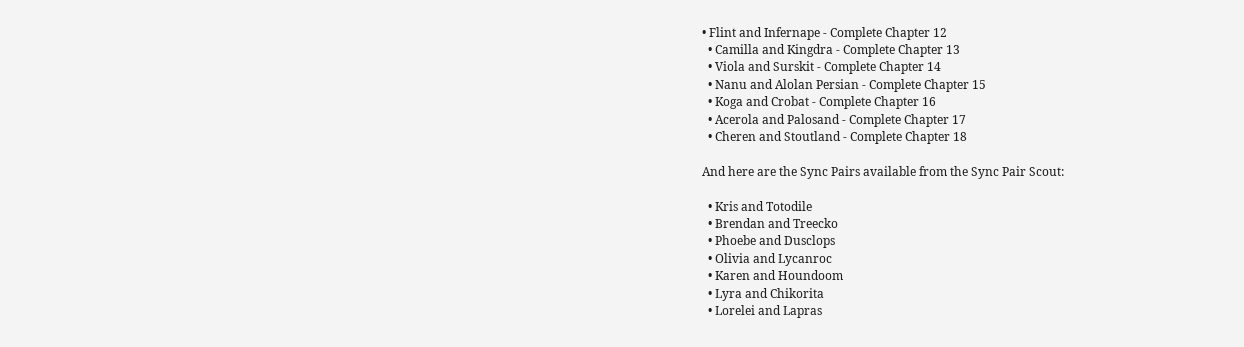• Flint and Infernape - Complete Chapter 12
  • Camilla and Kingdra - Complete Chapter 13
  • Viola and Surskit - Complete Chapter 14
  • Nanu and Alolan Persian - Complete Chapter 15
  • Koga and Crobat - Complete Chapter 16
  • Acerola and Palosand - Complete Chapter 17
  • Cheren and Stoutland - Complete Chapter 18

And here are the Sync Pairs available from the Sync Pair Scout:

  • Kris and Totodile
  • Brendan and Treecko
  • Phoebe and Dusclops
  • Olivia and Lycanroc
  • Karen and Houndoom
  • Lyra and Chikorita
  • Lorelei and Lapras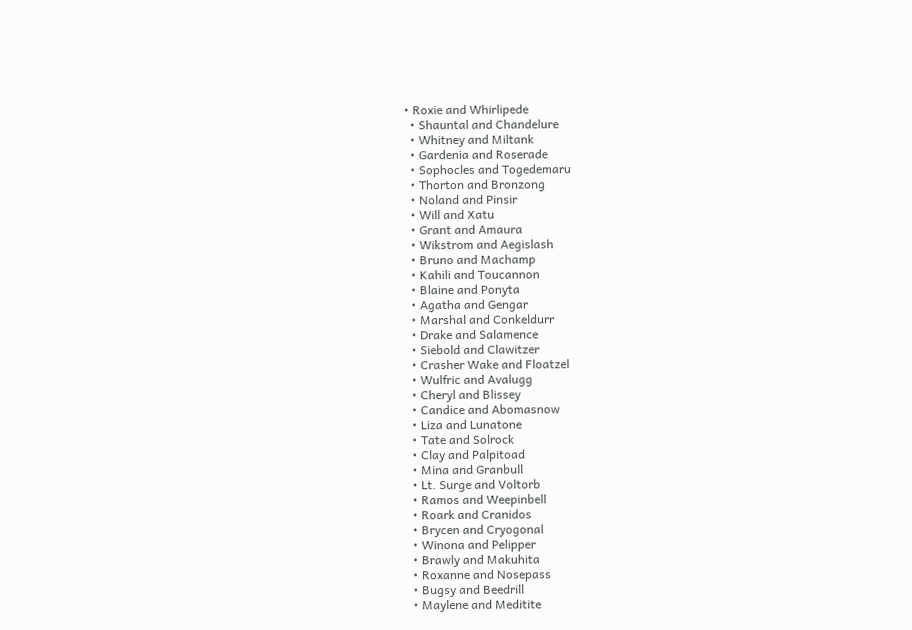• Roxie and Whirlipede
  • Shauntal and Chandelure
  • Whitney and Miltank
  • Gardenia and Roserade
  • Sophocles and Togedemaru
  • Thorton and Bronzong
  • Noland and Pinsir
  • Will and Xatu
  • Grant and Amaura
  • Wikstrom and Aegislash
  • Bruno and Machamp
  • Kahili and Toucannon
  • Blaine and Ponyta
  • Agatha and Gengar
  • Marshal and Conkeldurr
  • Drake and Salamence
  • Siebold and Clawitzer
  • Crasher Wake and Floatzel
  • Wulfric and Avalugg
  • Cheryl and Blissey
  • Candice and Abomasnow
  • Liza and Lunatone
  • Tate and Solrock
  • Clay and Palpitoad
  • Mina and Granbull
  • Lt. Surge and Voltorb
  • Ramos and Weepinbell
  • Roark and Cranidos
  • Brycen and Cryogonal
  • Winona and Pelipper
  • Brawly and Makuhita
  • Roxanne and Nosepass
  • Bugsy and Beedrill
  • Maylene and Meditite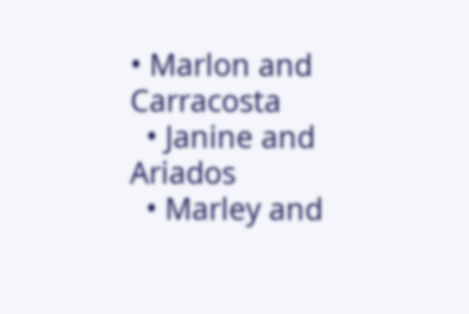• Marlon and Carracosta
  • Janine and Ariados
  • Marley and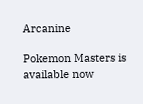Arcanine

Pokemon Masters is available now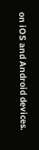on iOS and Android devices.